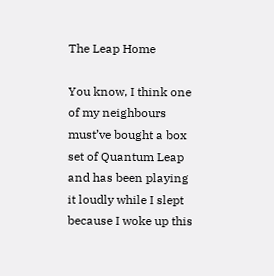The Leap Home

You know, I think one of my neighbours must’ve bought a box set of Quantum Leap and has been playing it loudly while I slept because I woke up this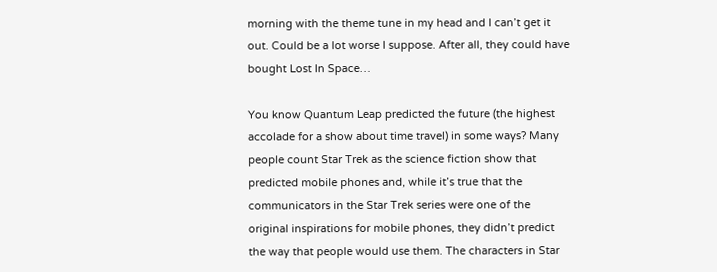morning with the theme tune in my head and I can’t get it out. Could be a lot worse I suppose. After all, they could have bought Lost In Space…

You know Quantum Leap predicted the future (the highest accolade for a show about time travel) in some ways? Many people count Star Trek as the science fiction show that predicted mobile phones and, while it’s true that the communicators in the Star Trek series were one of the original inspirations for mobile phones, they didn’t predict the way that people would use them. The characters in Star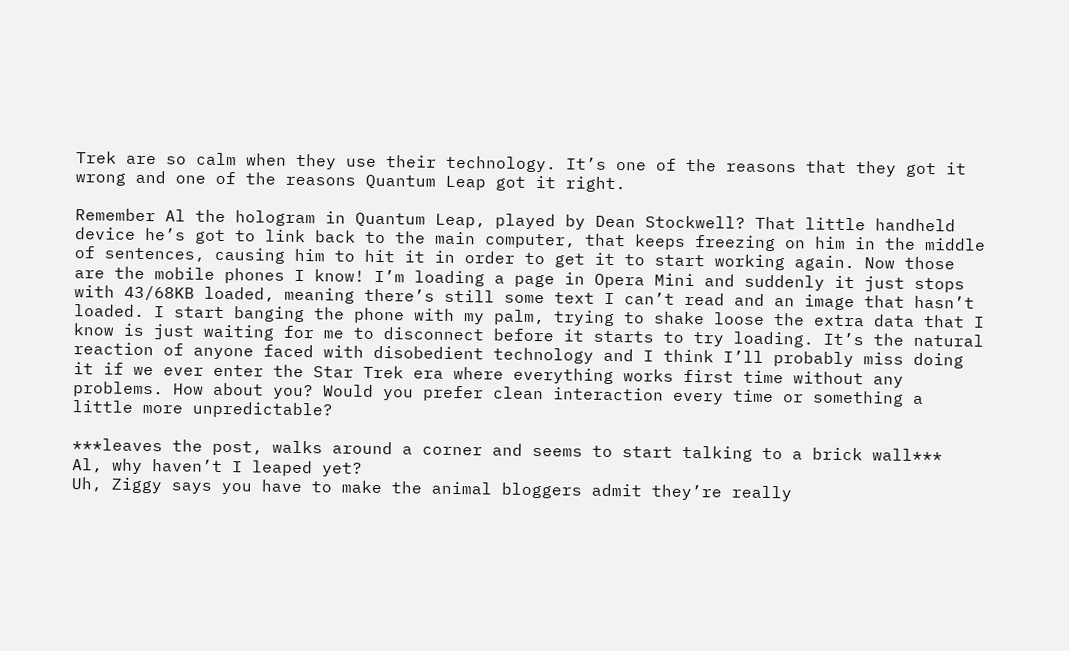Trek are so calm when they use their technology. It’s one of the reasons that they got it wrong and one of the reasons Quantum Leap got it right.

Remember Al the hologram in Quantum Leap, played by Dean Stockwell? That little handheld device he’s got to link back to the main computer, that keeps freezing on him in the middle of sentences, causing him to hit it in order to get it to start working again. Now those are the mobile phones I know! I’m loading a page in Opera Mini and suddenly it just stops with 43/68KB loaded, meaning there’s still some text I can’t read and an image that hasn’t loaded. I start banging the phone with my palm, trying to shake loose the extra data that I know is just waiting for me to disconnect before it starts to try loading. It’s the natural reaction of anyone faced with disobedient technology and I think I’ll probably miss doing it if we ever enter the Star Trek era where everything works first time without any problems. How about you? Would you prefer clean interaction every time or something a little more unpredictable?

***leaves the post, walks around a corner and seems to start talking to a brick wall***
Al, why haven’t I leaped yet?
Uh, Ziggy says you have to make the animal bloggers admit they’re really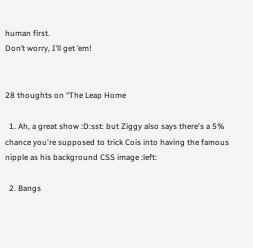human first.
Don’t worry, I’ll get ’em!


28 thoughts on “The Leap Home

  1. Ah, a great show :D:sst: but Ziggy also says there's a 5% chance you're supposed to trick Cois into having the famous nipple as his background CSS image :left:

  2. Bangs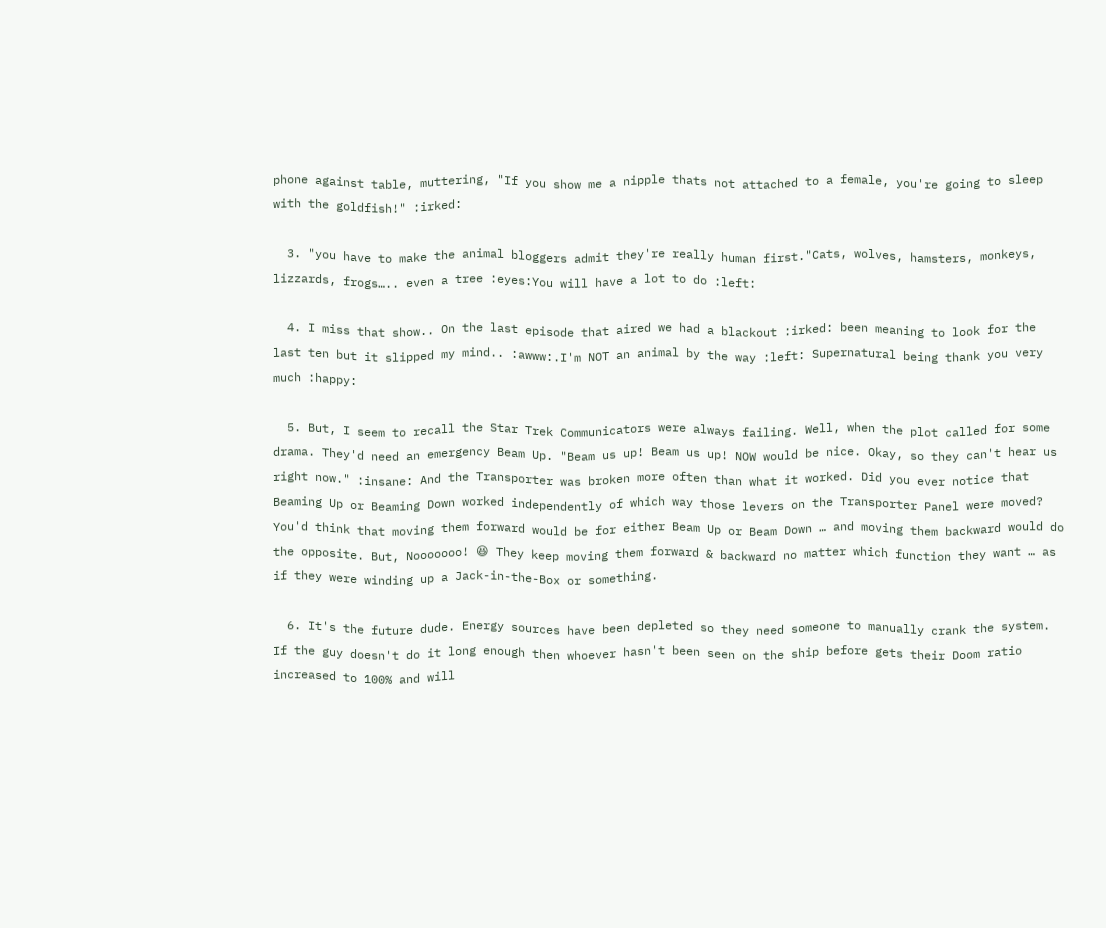phone against table, muttering, "If you show me a nipple thats not attached to a female, you're going to sleep with the goldfish!" :irked:

  3. "you have to make the animal bloggers admit they're really human first."Cats, wolves, hamsters, monkeys, lizzards, frogs….. even a tree :eyes:You will have a lot to do :left:

  4. I miss that show.. On the last episode that aired we had a blackout :irked: been meaning to look for the last ten but it slipped my mind.. :awww:.I'm NOT an animal by the way :left: Supernatural being thank you very much :happy:

  5. But, I seem to recall the Star Trek Communicators were always failing. Well, when the plot called for some drama. They'd need an emergency Beam Up. "Beam us up! Beam us up! NOW would be nice. Okay, so they can't hear us right now." :insane: And the Transporter was broken more often than what it worked. Did you ever notice that Beaming Up or Beaming Down worked independently of which way those levers on the Transporter Panel were moved? You'd think that moving them forward would be for either Beam Up or Beam Down … and moving them backward would do the opposite. But, Nooooooo! 😆 They keep moving them forward & backward no matter which function they want … as if they were winding up a Jack-in-the-Box or something.

  6. It's the future dude. Energy sources have been depleted so they need someone to manually crank the system. If the guy doesn't do it long enough then whoever hasn't been seen on the ship before gets their Doom ratio increased to 100% and will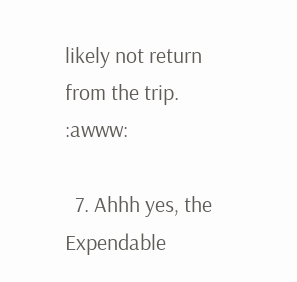likely not return from the trip. :awww:

  7. Ahhh yes, the Expendable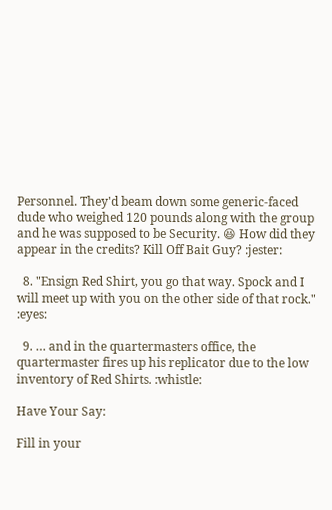Personnel. They'd beam down some generic-faced dude who weighed 120 pounds along with the group and he was supposed to be Security. 😆 How did they appear in the credits? Kill Off Bait Guy? :jester:

  8. "Ensign Red Shirt, you go that way. Spock and I will meet up with you on the other side of that rock." :eyes:

  9. … and in the quartermasters office, the quartermaster fires up his replicator due to the low inventory of Red Shirts. :whistle:

Have Your Say:

Fill in your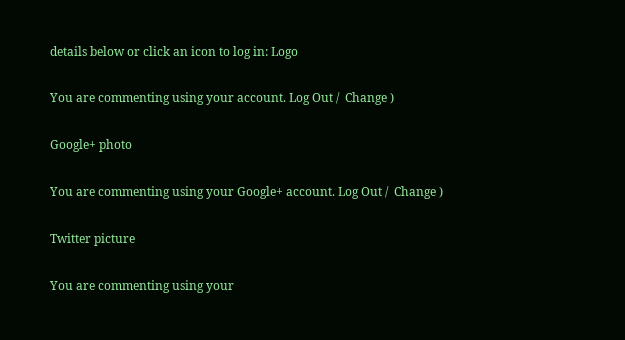details below or click an icon to log in: Logo

You are commenting using your account. Log Out /  Change )

Google+ photo

You are commenting using your Google+ account. Log Out /  Change )

Twitter picture

You are commenting using your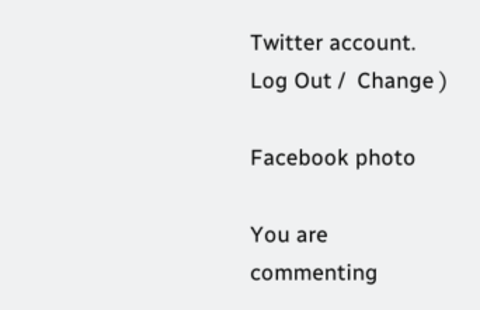Twitter account. Log Out /  Change )

Facebook photo

You are commenting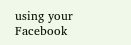using your Facebook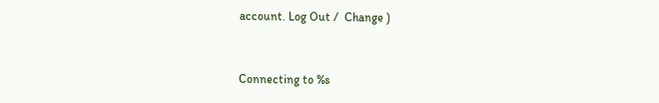account. Log Out /  Change )


Connecting to %s